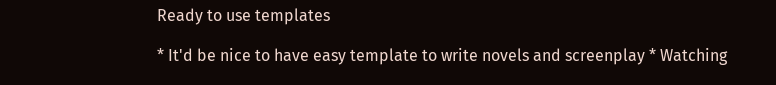Ready to use templates

* It'd be nice to have easy template to write novels and screenplay * Watching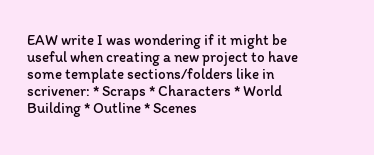EAW write I was wondering if it might be useful when creating a new project to have some template sections/folders like in scrivener: * Scraps * Characters * World Building * Outline * Scenes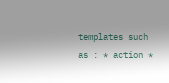templates such as : * action *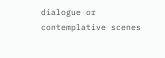dialogue or contemplative scenes